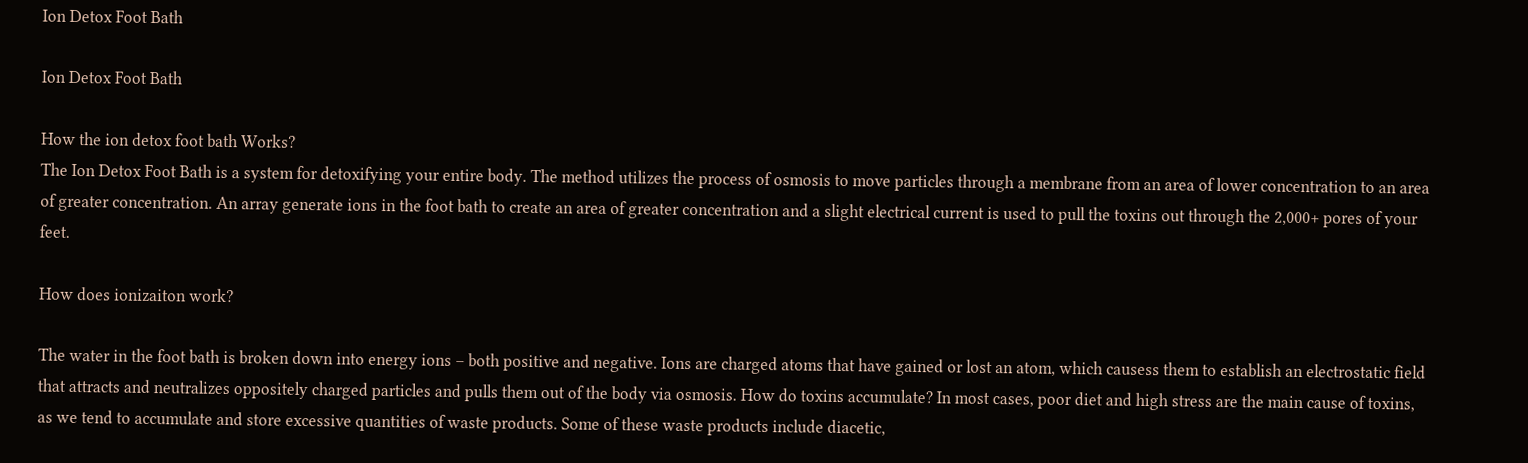Ion Detox Foot Bath

Ion Detox Foot Bath

How the ion detox foot bath Works?
The Ion Detox Foot Bath is a system for detoxifying your entire body. The method utilizes the process of osmosis to move particles through a membrane from an area of lower concentration to an area of greater concentration. An array generate ions in the foot bath to create an area of greater concentration and a slight electrical current is used to pull the toxins out through the 2,000+ pores of your feet.

How does ionizaiton work?

The water in the foot bath is broken down into energy ions – both positive and negative. Ions are charged atoms that have gained or lost an atom, which causess them to establish an electrostatic field that attracts and neutralizes oppositely charged particles and pulls them out of the body via osmosis. How do toxins accumulate? In most cases, poor diet and high stress are the main cause of toxins, as we tend to accumulate and store excessive quantities of waste products. Some of these waste products include diacetic,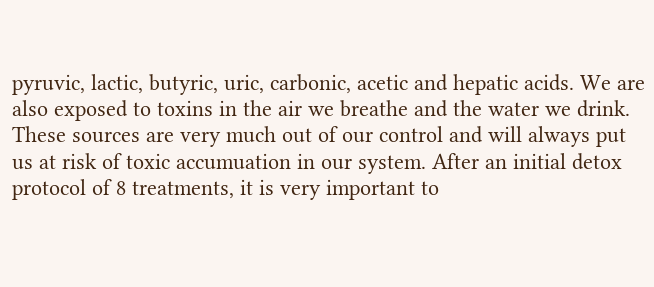pyruvic, lactic, butyric, uric, carbonic, acetic and hepatic acids. We are also exposed to toxins in the air we breathe and the water we drink. These sources are very much out of our control and will always put us at risk of toxic accumuation in our system. After an initial detox protocol of 8 treatments, it is very important to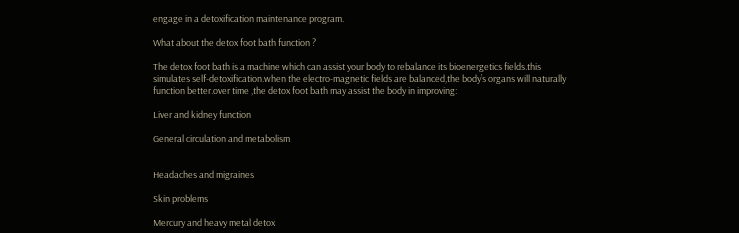engage in a detoxification maintenance program.

What about the detox foot bath function ?

The detox foot bath is a machine which can assist your body to rebalance its bioenergetics fields.this simulates self-detoxification.when the electro-magnetic fields are balanced,the body’s organs will naturally function better.over time ,the detox foot bath may assist the body in improving:

Liver and kidney function

General circulation and metabolism


Headaches and migraines

Skin problems

Mercury and heavy metal detox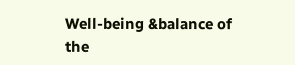Well-being &balance of the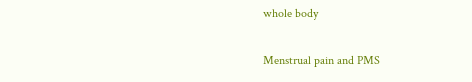whole body

Menstrual pain and PMS